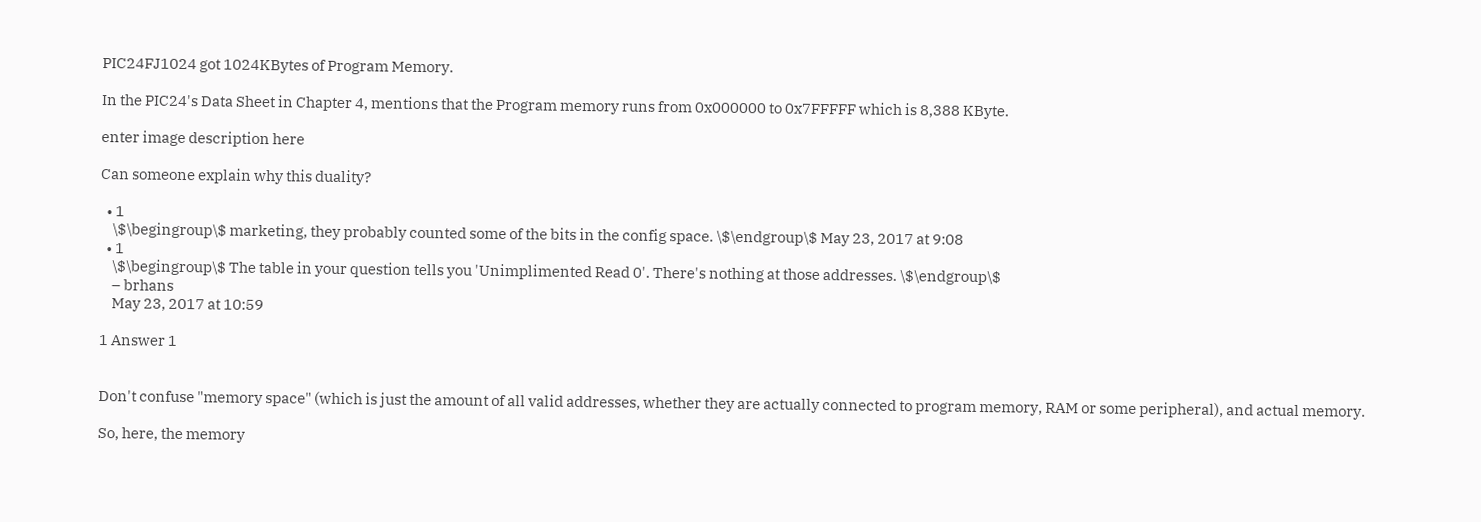PIC24FJ1024 got 1024KBytes of Program Memory.

In the PIC24's Data Sheet in Chapter 4, mentions that the Program memory runs from 0x000000 to 0x7FFFFF which is 8,388 KByte.

enter image description here

Can someone explain why this duality?

  • 1
    \$\begingroup\$ marketing, they probably counted some of the bits in the config space. \$\endgroup\$ May 23, 2017 at 9:08
  • 1
    \$\begingroup\$ The table in your question tells you 'Unimplimented Read 0'. There's nothing at those addresses. \$\endgroup\$
    – brhans
    May 23, 2017 at 10:59

1 Answer 1


Don't confuse "memory space" (which is just the amount of all valid addresses, whether they are actually connected to program memory, RAM or some peripheral), and actual memory.

So, here, the memory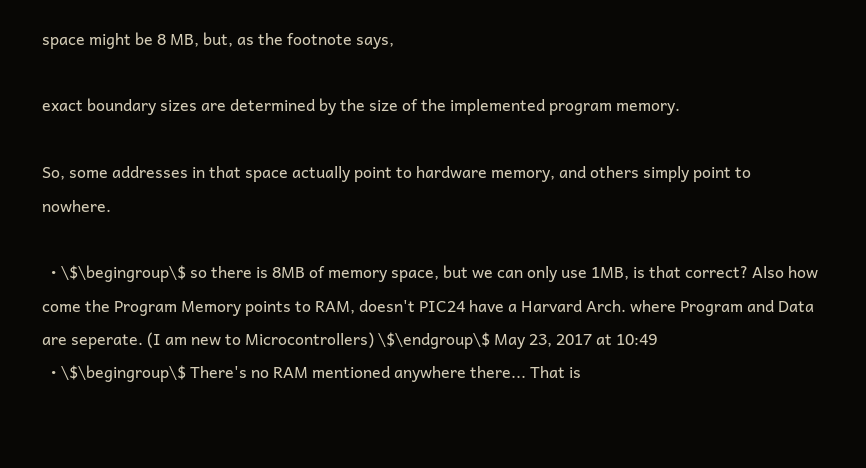space might be 8 MB, but, as the footnote says,

exact boundary sizes are determined by the size of the implemented program memory.

So, some addresses in that space actually point to hardware memory, and others simply point to nowhere.

  • \$\begingroup\$ so there is 8MB of memory space, but we can only use 1MB, is that correct? Also how come the Program Memory points to RAM, doesn't PIC24 have a Harvard Arch. where Program and Data are seperate. (I am new to Microcontrollers) \$\endgroup\$ May 23, 2017 at 10:49
  • \$\begingroup\$ There's no RAM mentioned anywhere there... That is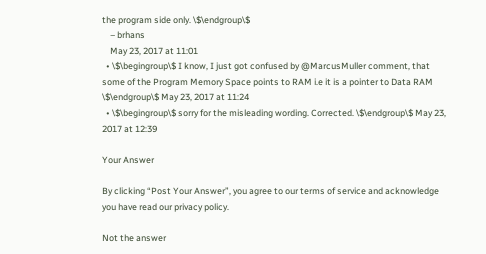the program side only. \$\endgroup\$
    – brhans
    May 23, 2017 at 11:01
  • \$\begingroup\$ I know, I just got confused by @MarcusMuller comment, that some of the Program Memory Space points to RAM i.e it is a pointer to Data RAM \$\endgroup\$ May 23, 2017 at 11:24
  • \$\begingroup\$ sorry for the misleading wording. Corrected. \$\endgroup\$ May 23, 2017 at 12:39

Your Answer

By clicking “Post Your Answer”, you agree to our terms of service and acknowledge you have read our privacy policy.

Not the answer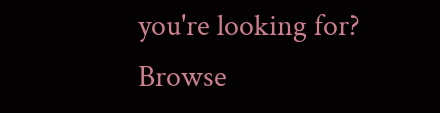you're looking for? Browse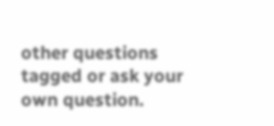other questions tagged or ask your own question.